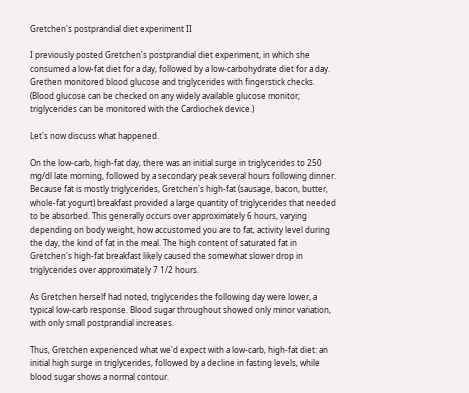Gretchen's postprandial diet experiment II

I previously posted Gretchen's postprandial diet experiment, in which she consumed a low-fat diet for a day, followed by a low-carbohydrate diet for a day. Grethen monitored blood glucose and triglycerides with fingerstick checks. (Blood glucose can be checked on any widely available glucose monitor; triglycerides can be monitored with the Cardiochek device.)

Let's now discuss what happened.

On the low-carb, high-fat day, there was an initial surge in triglycerides to 250 mg/dl late morning, followed by a secondary peak several hours following dinner. Because fat is mostly triglycerides, Gretchen's high-fat (sausage, bacon, butter, whole-fat yogurt) breakfast provided a large quantity of triglycerides that needed to be absorbed. This generally occurs over approximately 6 hours, varying depending on body weight, how accustomed you are to fat, activity level during the day, the kind of fat in the meal. The high content of saturated fat in Gretchen's high-fat breakfast likely caused the somewhat slower drop in triglycerides over approximately 7 1/2 hours.

As Gretchen herself had noted, triglycerides the following day were lower, a typical low-carb response. Blood sugar throughout showed only minor variation, with only small postprandial increases.

Thus, Gretchen experienced what we'd expect with a low-carb, high-fat diet: an initial high surge in triglycerides, followed by a decline in fasting levels, while blood sugar shows a normal contour.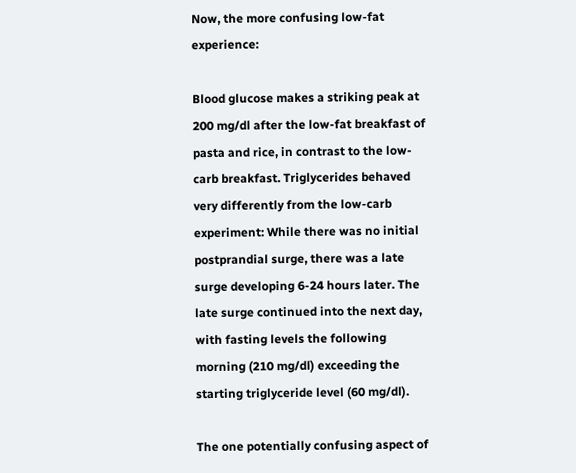Now, the more confusing low-fat experience:

Blood glucose makes a striking peak at 200 mg/dl after the low-fat breakfast of pasta and rice, in contrast to the low-carb breakfast. Triglycerides behaved very differently from the low-carb experiment: While there was no initial postprandial surge, there was a late surge developing 6-24 hours later. The late surge continued into the next day, with fasting levels the following morning (210 mg/dl) exceeding the starting triglyceride level (60 mg/dl).

The one potentially confusing aspect of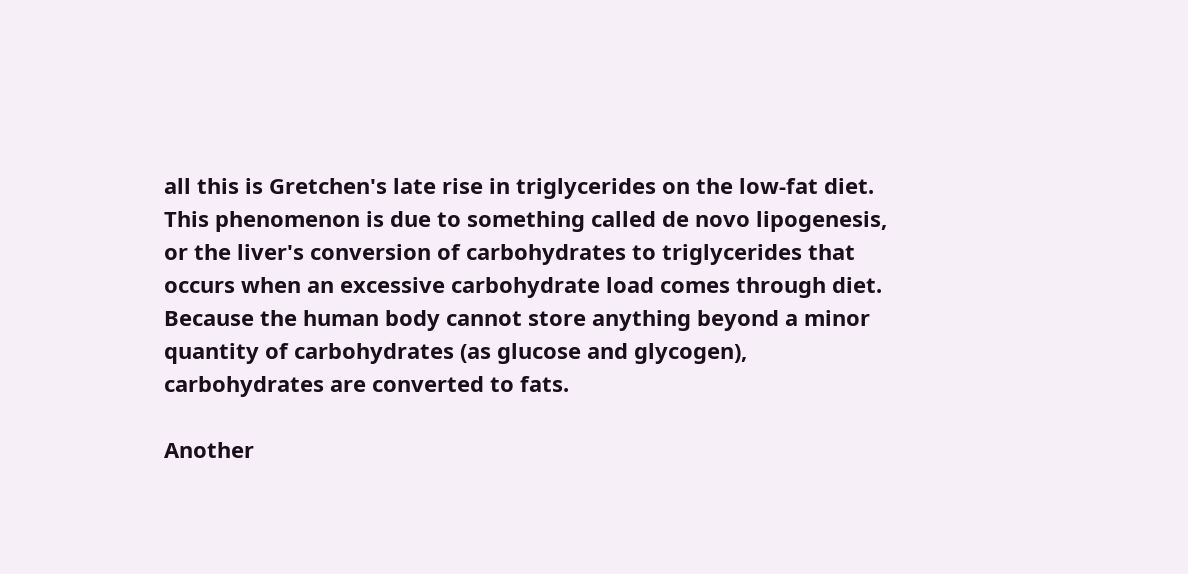all this is Gretchen's late rise in triglycerides on the low-fat diet. This phenomenon is due to something called de novo lipogenesis, or the liver's conversion of carbohydrates to triglycerides that occurs when an excessive carbohydrate load comes through diet. Because the human body cannot store anything beyond a minor quantity of carbohydrates (as glucose and glycogen), carbohydrates are converted to fats.

Another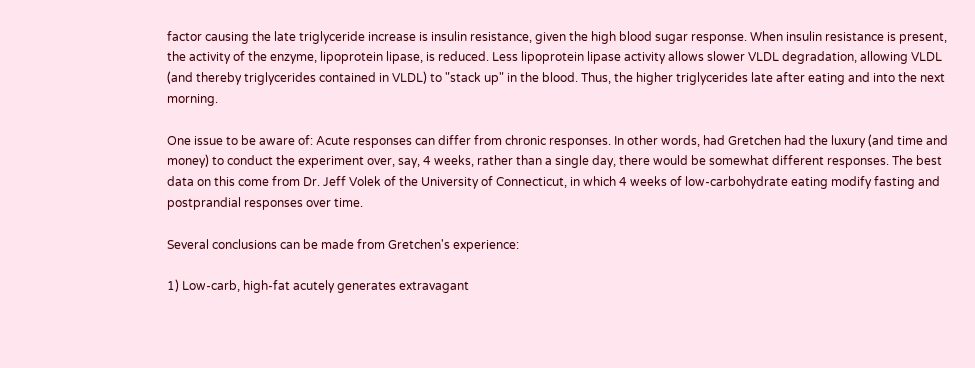factor causing the late triglyceride increase is insulin resistance, given the high blood sugar response. When insulin resistance is present, the activity of the enzyme, lipoprotein lipase, is reduced. Less lipoprotein lipase activity allows slower VLDL degradation, allowing VLDL (and thereby triglycerides contained in VLDL) to "stack up" in the blood. Thus, the higher triglycerides late after eating and into the next morning.

One issue to be aware of: Acute responses can differ from chronic responses. In other words, had Gretchen had the luxury (and time and money) to conduct the experiment over, say, 4 weeks, rather than a single day, there would be somewhat different responses. The best data on this come from Dr. Jeff Volek of the University of Connecticut, in which 4 weeks of low-carbohydrate eating modify fasting and postprandial responses over time.

Several conclusions can be made from Gretchen's experience:

1) Low-carb, high-fat acutely generates extravagant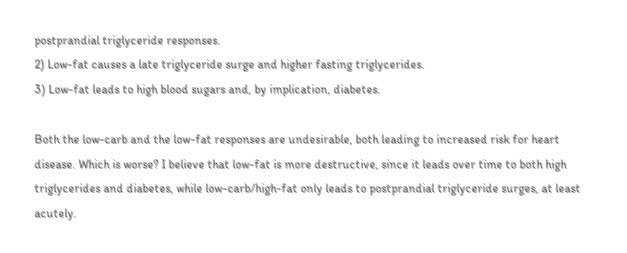postprandial triglyceride responses.
2) Low-fat causes a late triglyceride surge and higher fasting triglycerides.
3) Low-fat leads to high blood sugars and, by implication, diabetes.

Both the low-carb and the low-fat responses are undesirable, both leading to increased risk for heart disease. Which is worse? I believe that low-fat is more destructive, since it leads over time to both high triglycerides and diabetes, while low-carb/high-fat only leads to postprandial triglyceride surges, at least acutely.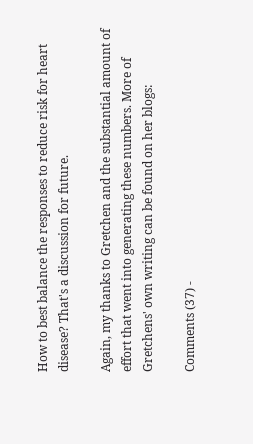How to best balance the responses to reduce risk for heart disease? That's a discussion for future.

Again, my thanks to Gretchen and the substantial amount of effort that went into generating these numbers. More of Gretchens' own writing can be found on her blogs:

Comments (37) -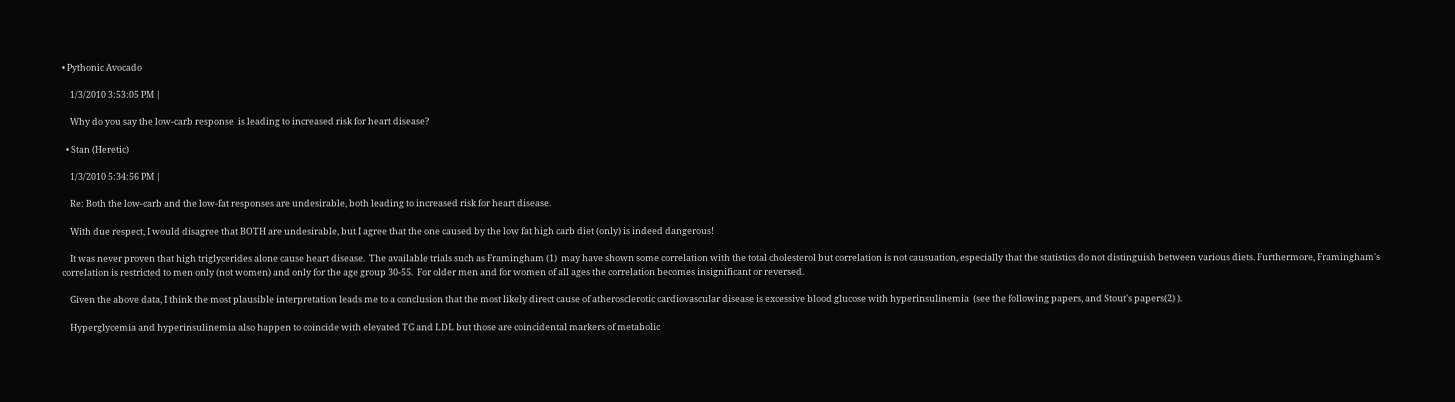• Pythonic Avocado

    1/3/2010 3:53:05 PM |

    Why do you say the low-carb response  is leading to increased risk for heart disease?

  • Stan (Heretic)

    1/3/2010 5:34:56 PM |

    Re: Both the low-carb and the low-fat responses are undesirable, both leading to increased risk for heart disease.

    With due respect, I would disagree that BOTH are undesirable, but I agree that the one caused by the low fat high carb diet (only) is indeed dangerous!

    It was never proven that high triglycerides alone cause heart disease.  The available trials such as Framingham (1)  may have shown some correlation with the total cholesterol but correlation is not causuation, especially that the statistics do not distinguish between various diets. Furthermore, Framingham's correlation is restricted to men only (not women) and only for the age group 30-55.  For older men and for women of all ages the correlation becomes insignificant or reversed.

    Given the above data, I think the most plausible interpretation leads me to a conclusion that the most likely direct cause of atherosclerotic cardiovascular disease is excessive blood glucose with hyperinsulinemia  (see the following papers, and Stout's papers(2) ).

    Hyperglycemia and hyperinsulinemia also happen to coincide with elevated TG and LDL but those are coincidental markers of metabolic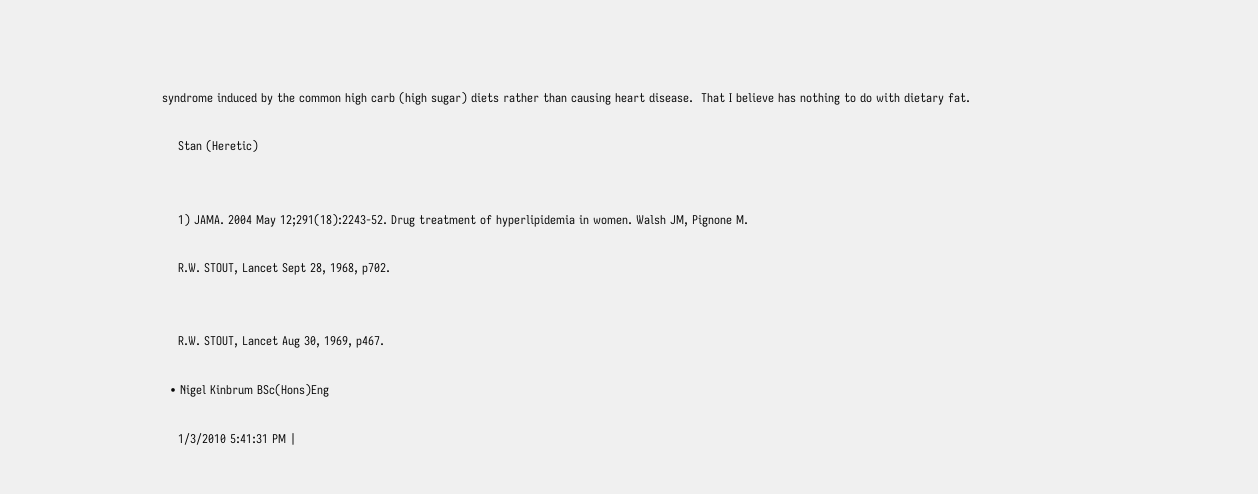syndrome induced by the common high carb (high sugar) diets rather than causing heart disease.  That I believe has nothing to do with dietary fat.

    Stan (Heretic)


    1) JAMA. 2004 May 12;291(18):2243-52. Drug treatment of hyperlipidemia in women. Walsh JM, Pignone M.

    R.W. STOUT, Lancet Sept 28, 1968, p702.


    R.W. STOUT, Lancet Aug 30, 1969, p467.

  • Nigel Kinbrum BSc(Hons)Eng

    1/3/2010 5:41:31 PM |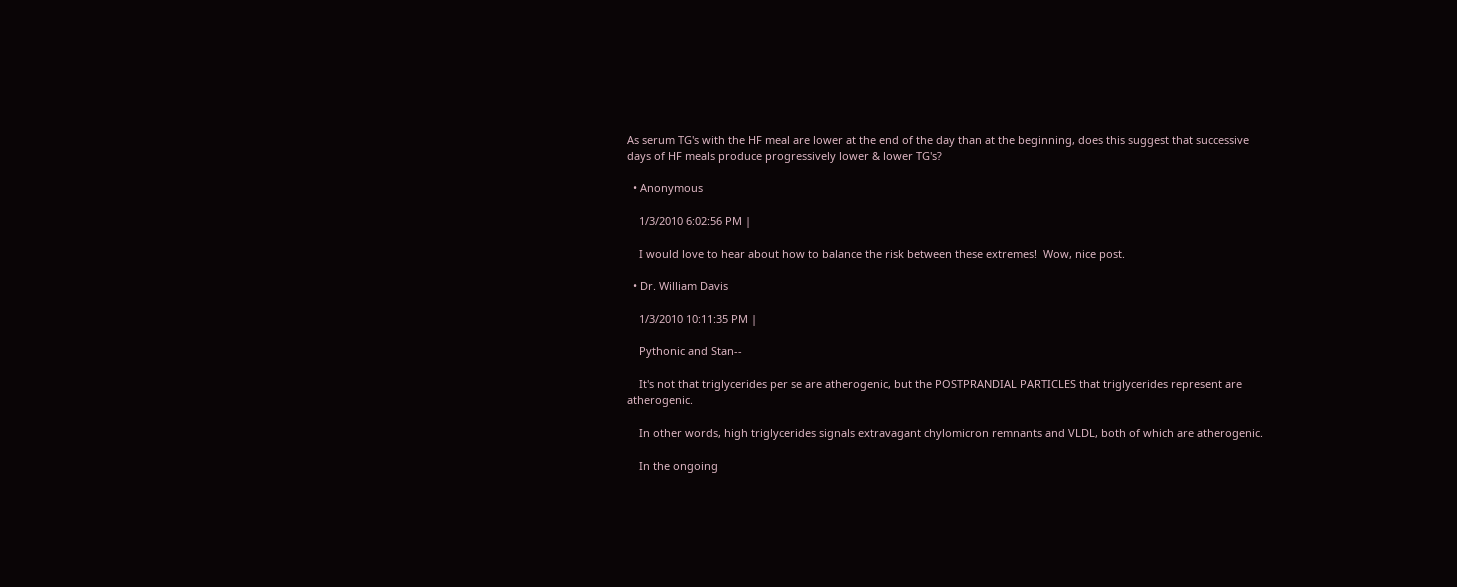As serum TG's with the HF meal are lower at the end of the day than at the beginning, does this suggest that successive days of HF meals produce progressively lower & lower TG's?

  • Anonymous

    1/3/2010 6:02:56 PM |

    I would love to hear about how to balance the risk between these extremes!  Wow, nice post.

  • Dr. William Davis

    1/3/2010 10:11:35 PM |

    Pythonic and Stan--

    It's not that triglycerides per se are atherogenic, but the POSTPRANDIAL PARTICLES that triglycerides represent are atherogenic.

    In other words, high triglycerides signals extravagant chylomicron remnants and VLDL, both of which are atherogenic.

    In the ongoing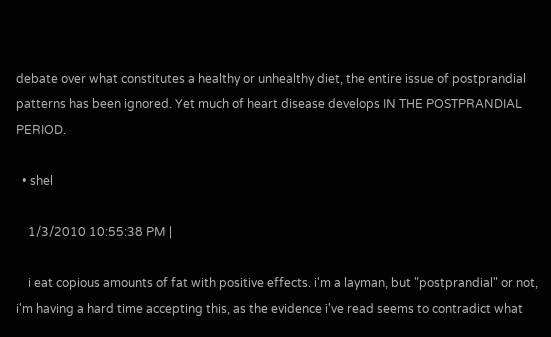debate over what constitutes a healthy or unhealthy diet, the entire issue of postprandial patterns has been ignored. Yet much of heart disease develops IN THE POSTPRANDIAL PERIOD.

  • shel

    1/3/2010 10:55:38 PM |

    i eat copious amounts of fat with positive effects. i'm a layman, but "postprandial" or not, i'm having a hard time accepting this, as the evidence i've read seems to contradict what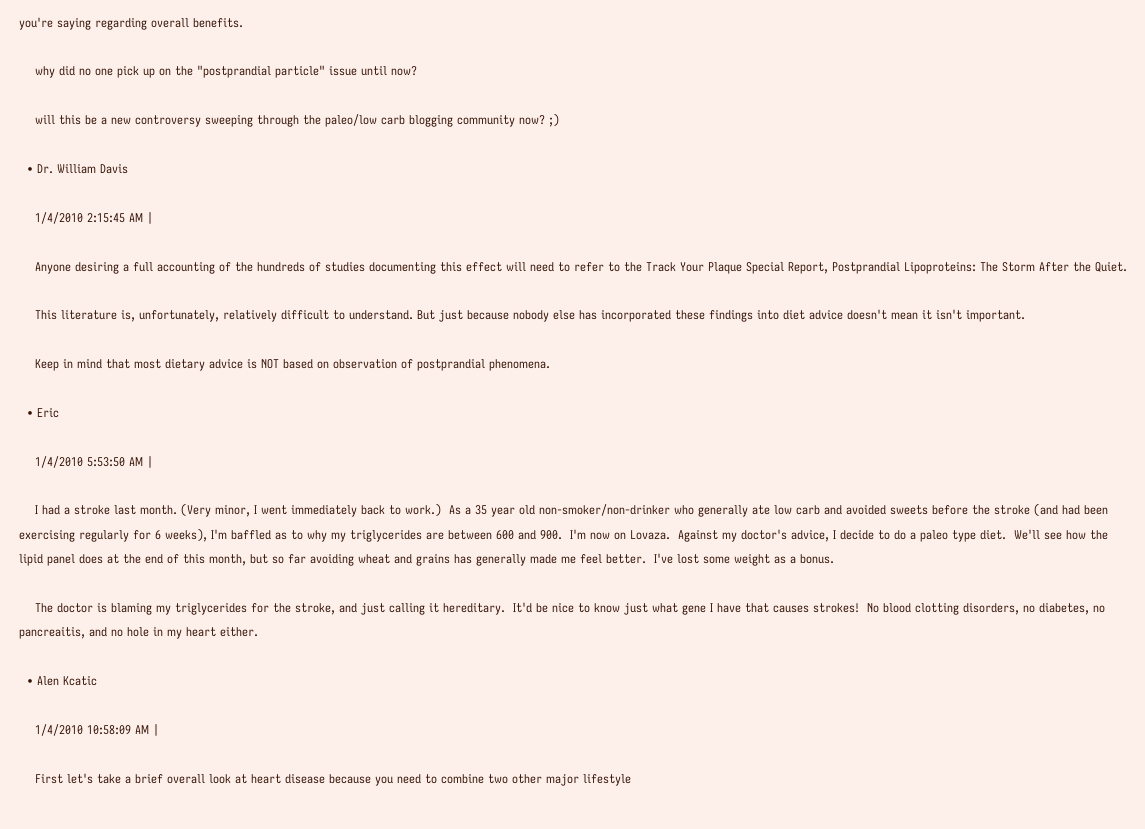you're saying regarding overall benefits.

    why did no one pick up on the "postprandial particle" issue until now?

    will this be a new controversy sweeping through the paleo/low carb blogging community now? ;)

  • Dr. William Davis

    1/4/2010 2:15:45 AM |

    Anyone desiring a full accounting of the hundreds of studies documenting this effect will need to refer to the Track Your Plaque Special Report, Postprandial Lipoproteins: The Storm After the Quiet.

    This literature is, unfortunately, relatively difficult to understand. But just because nobody else has incorporated these findings into diet advice doesn't mean it isn't important.

    Keep in mind that most dietary advice is NOT based on observation of postprandial phenomena.

  • Eric

    1/4/2010 5:53:50 AM |

    I had a stroke last month. (Very minor, I went immediately back to work.)  As a 35 year old non-smoker/non-drinker who generally ate low carb and avoided sweets before the stroke (and had been exercising regularly for 6 weeks), I'm baffled as to why my triglycerides are between 600 and 900.  I'm now on Lovaza.  Against my doctor's advice, I decide to do a paleo type diet.  We'll see how the lipid panel does at the end of this month, but so far avoiding wheat and grains has generally made me feel better.  I've lost some weight as a bonus.

    The doctor is blaming my triglycerides for the stroke, and just calling it hereditary.  It'd be nice to know just what gene I have that causes strokes!  No blood clotting disorders, no diabetes, no pancreaitis, and no hole in my heart either.

  • Alen Kcatic

    1/4/2010 10:58:09 AM |

    First let's take a brief overall look at heart disease because you need to combine two other major lifestyle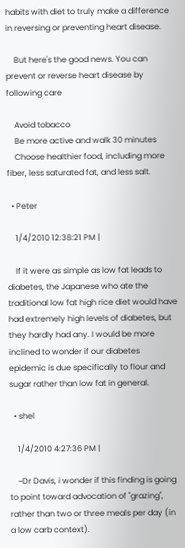habits with diet to truly make a difference in reversing or preventing heart disease.

    But here's the good news. You can prevent or reverse heart disease by following care

    Avoid tobacco
    Be more active and walk 30 minutes
    Choose healthier food, including more fiber, less saturated fat, and less salt.

  • Peter

    1/4/2010 12:38:21 PM |

    If it were as simple as low fat leads to diabetes, the Japanese who ate the traditional low fat high rice diet would have had extremely high levels of diabetes, but they hardly had any. I would be more inclined to wonder if our diabetes epidemic is due specifically to flour and sugar rather than low fat in general.

  • shel

    1/4/2010 4:27:36 PM |

    ~Dr Davis, i wonder if this finding is going to point toward advocation of "grazing", rather than two or three meals per day (in a low carb context).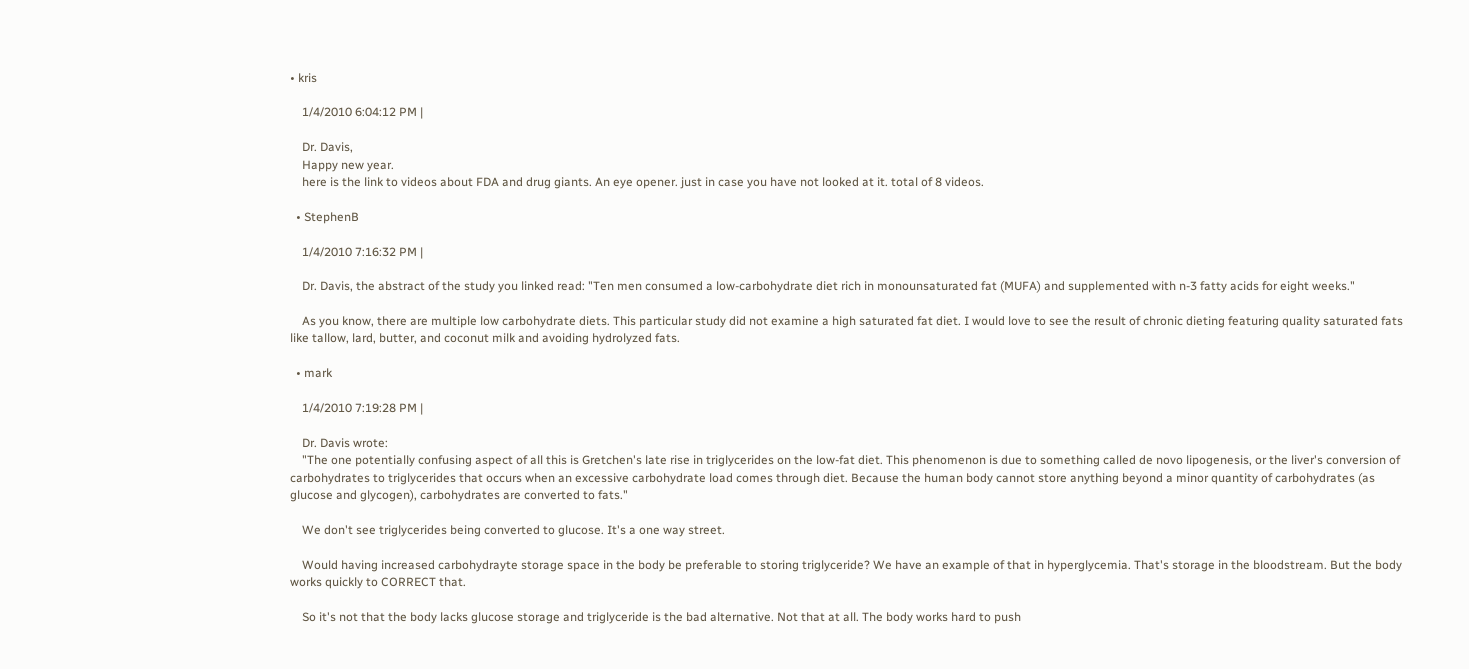• kris

    1/4/2010 6:04:12 PM |

    Dr. Davis,
    Happy new year.
    here is the link to videos about FDA and drug giants. An eye opener. just in case you have not looked at it. total of 8 videos.

  • StephenB

    1/4/2010 7:16:32 PM |

    Dr. Davis, the abstract of the study you linked read: "Ten men consumed a low-carbohydrate diet rich in monounsaturated fat (MUFA) and supplemented with n-3 fatty acids for eight weeks."

    As you know, there are multiple low carbohydrate diets. This particular study did not examine a high saturated fat diet. I would love to see the result of chronic dieting featuring quality saturated fats like tallow, lard, butter, and coconut milk and avoiding hydrolyzed fats.

  • mark

    1/4/2010 7:19:28 PM |

    Dr. Davis wrote:
    "The one potentially confusing aspect of all this is Gretchen's late rise in triglycerides on the low-fat diet. This phenomenon is due to something called de novo lipogenesis, or the liver's conversion of carbohydrates to triglycerides that occurs when an excessive carbohydrate load comes through diet. Because the human body cannot store anything beyond a minor quantity of carbohydrates (as glucose and glycogen), carbohydrates are converted to fats."

    We don't see triglycerides being converted to glucose. It's a one way street.

    Would having increased carbohydrayte storage space in the body be preferable to storing triglyceride? We have an example of that in hyperglycemia. That's storage in the bloodstream. But the body works quickly to CORRECT that.

    So it's not that the body lacks glucose storage and triglyceride is the bad alternative. Not that at all. The body works hard to push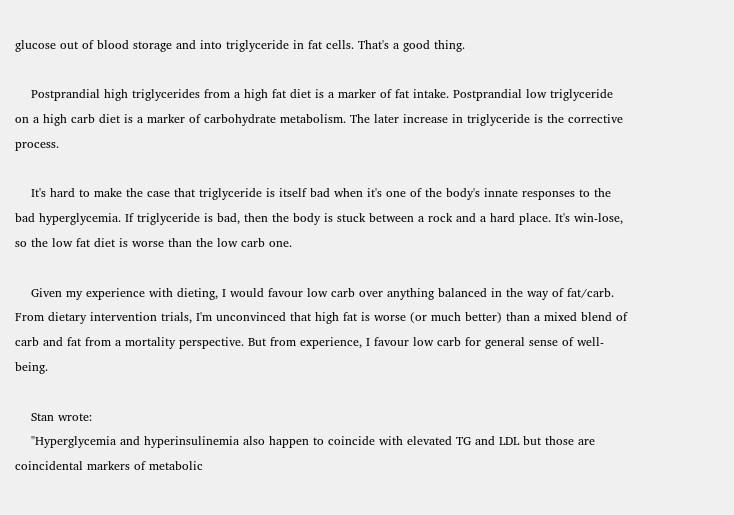glucose out of blood storage and into triglyceride in fat cells. That's a good thing.

    Postprandial high triglycerides from a high fat diet is a marker of fat intake. Postprandial low triglyceride on a high carb diet is a marker of carbohydrate metabolism. The later increase in triglyceride is the corrective process.

    It's hard to make the case that triglyceride is itself bad when it's one of the body's innate responses to the bad hyperglycemia. If triglyceride is bad, then the body is stuck between a rock and a hard place. It's win-lose, so the low fat diet is worse than the low carb one.

    Given my experience with dieting, I would favour low carb over anything balanced in the way of fat/carb. From dietary intervention trials, I'm unconvinced that high fat is worse (or much better) than a mixed blend of carb and fat from a mortality perspective. But from experience, I favour low carb for general sense of well-being.

    Stan wrote:
    "Hyperglycemia and hyperinsulinemia also happen to coincide with elevated TG and LDL but those are coincidental markers of metabolic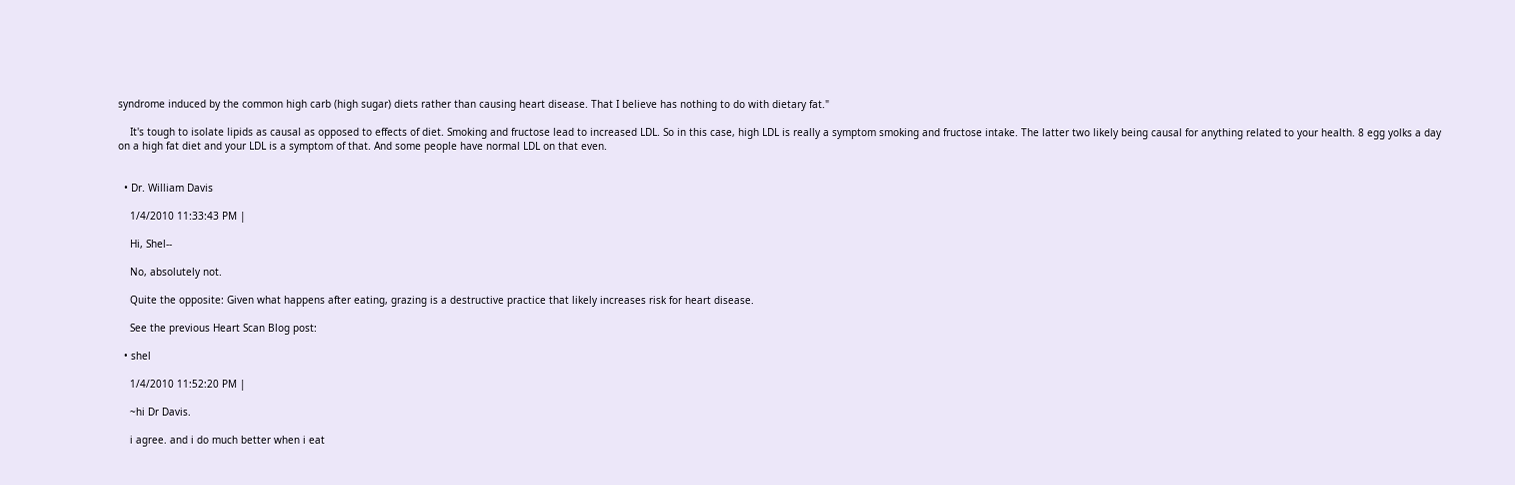syndrome induced by the common high carb (high sugar) diets rather than causing heart disease. That I believe has nothing to do with dietary fat."

    It's tough to isolate lipids as causal as opposed to effects of diet. Smoking and fructose lead to increased LDL. So in this case, high LDL is really a symptom smoking and fructose intake. The latter two likely being causal for anything related to your health. 8 egg yolks a day on a high fat diet and your LDL is a symptom of that. And some people have normal LDL on that even.


  • Dr. William Davis

    1/4/2010 11:33:43 PM |

    Hi, Shel--

    No, absolutely not.

    Quite the opposite: Given what happens after eating, grazing is a destructive practice that likely increases risk for heart disease.

    See the previous Heart Scan Blog post:

  • shel

    1/4/2010 11:52:20 PM |

    ~hi Dr Davis.

    i agree. and i do much better when i eat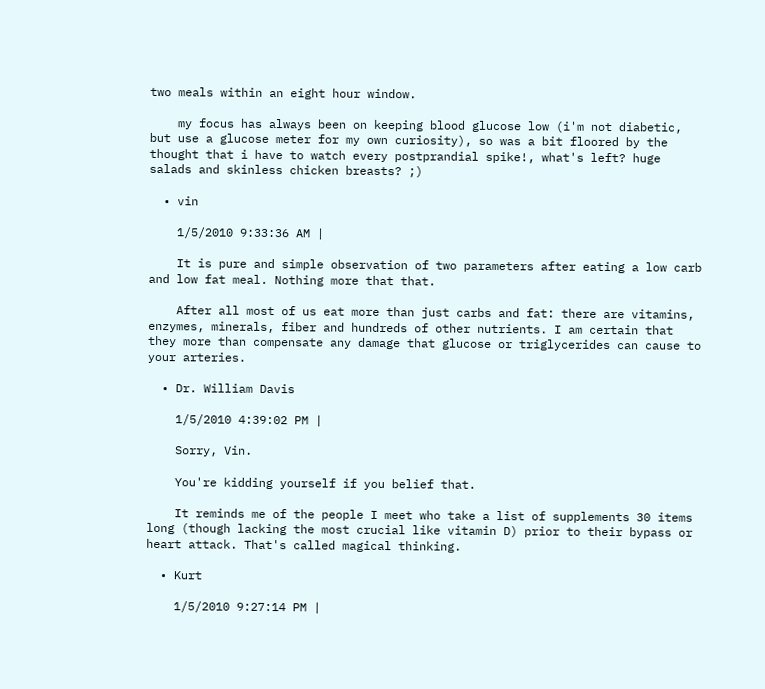two meals within an eight hour window.

    my focus has always been on keeping blood glucose low (i'm not diabetic, but use a glucose meter for my own curiosity), so was a bit floored by the thought that i have to watch every postprandial spike!, what's left? huge salads and skinless chicken breasts? ;)

  • vin

    1/5/2010 9:33:36 AM |

    It is pure and simple observation of two parameters after eating a low carb and low fat meal. Nothing more that that.

    After all most of us eat more than just carbs and fat: there are vitamins, enzymes, minerals, fiber and hundreds of other nutrients. I am certain that they more than compensate any damage that glucose or triglycerides can cause to your arteries.

  • Dr. William Davis

    1/5/2010 4:39:02 PM |

    Sorry, Vin.

    You're kidding yourself if you belief that.

    It reminds me of the people I meet who take a list of supplements 30 items long (though lacking the most crucial like vitamin D) prior to their bypass or heart attack. That's called magical thinking.

  • Kurt

    1/5/2010 9:27:14 PM |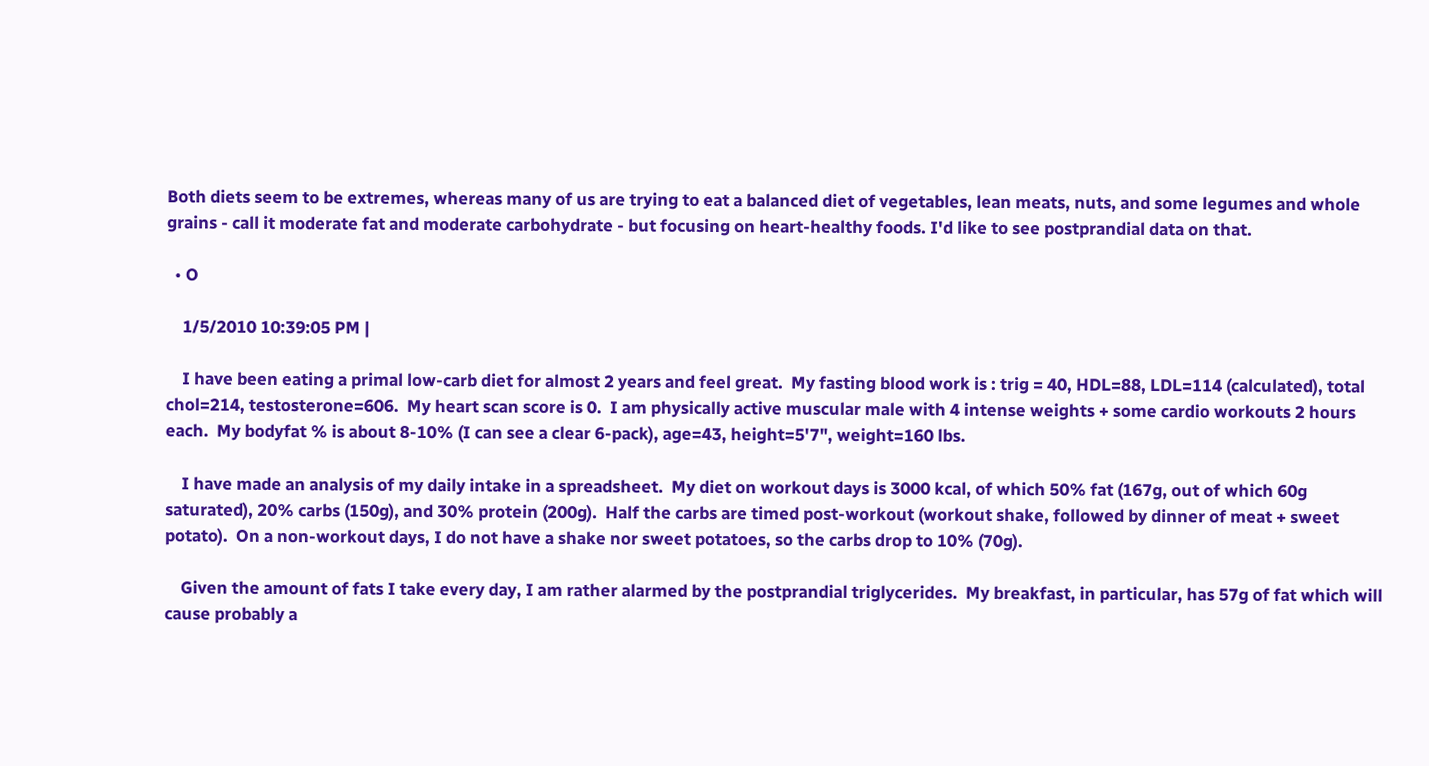Both diets seem to be extremes, whereas many of us are trying to eat a balanced diet of vegetables, lean meats, nuts, and some legumes and whole grains - call it moderate fat and moderate carbohydrate - but focusing on heart-healthy foods. I'd like to see postprandial data on that.

  • O

    1/5/2010 10:39:05 PM |

    I have been eating a primal low-carb diet for almost 2 years and feel great.  My fasting blood work is : trig = 40, HDL=88, LDL=114 (calculated), total chol=214, testosterone=606.  My heart scan score is 0.  I am physically active muscular male with 4 intense weights + some cardio workouts 2 hours each.  My bodyfat % is about 8-10% (I can see a clear 6-pack), age=43, height=5'7", weight=160 lbs.

    I have made an analysis of my daily intake in a spreadsheet.  My diet on workout days is 3000 kcal, of which 50% fat (167g, out of which 60g saturated), 20% carbs (150g), and 30% protein (200g).  Half the carbs are timed post-workout (workout shake, followed by dinner of meat + sweet potato).  On a non-workout days, I do not have a shake nor sweet potatoes, so the carbs drop to 10% (70g).

    Given the amount of fats I take every day, I am rather alarmed by the postprandial triglycerides.  My breakfast, in particular, has 57g of fat which will cause probably a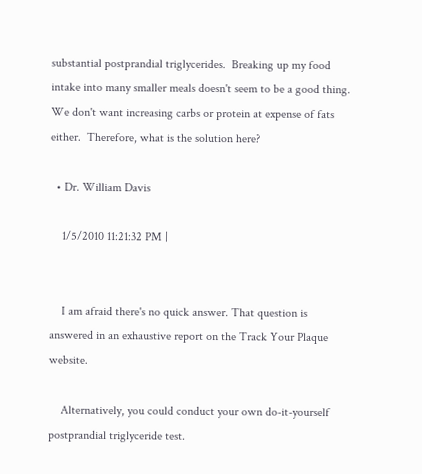substantial postprandial triglycerides.  Breaking up my food intake into many smaller meals doesn't seem to be a good thing.   We don't want increasing carbs or protein at expense of fats either.  Therefore, what is the solution here?

  • Dr. William Davis

    1/5/2010 11:21:32 PM |


    I am afraid there's no quick answer. That question is answered in an exhaustive report on the Track Your Plaque website.

    Alternatively, you could conduct your own do-it-yourself postprandial triglyceride test.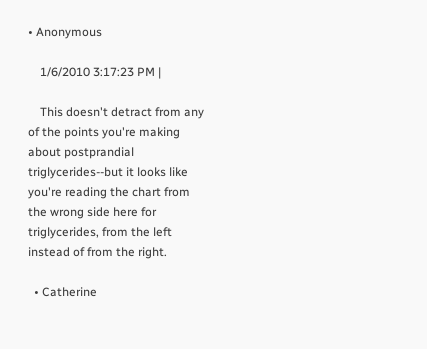• Anonymous

    1/6/2010 3:17:23 PM |

    This doesn't detract from any of the points you're making about postprandial triglycerides--but it looks like you're reading the chart from the wrong side here for triglycerides, from the left instead of from the right.

  • Catherine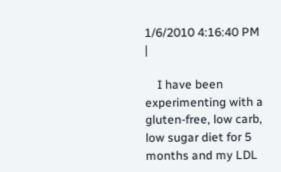1/6/2010 4:16:40 PM |

    I have been experimenting with a gluten-free, low carb, low sugar diet for 5 months and my LDL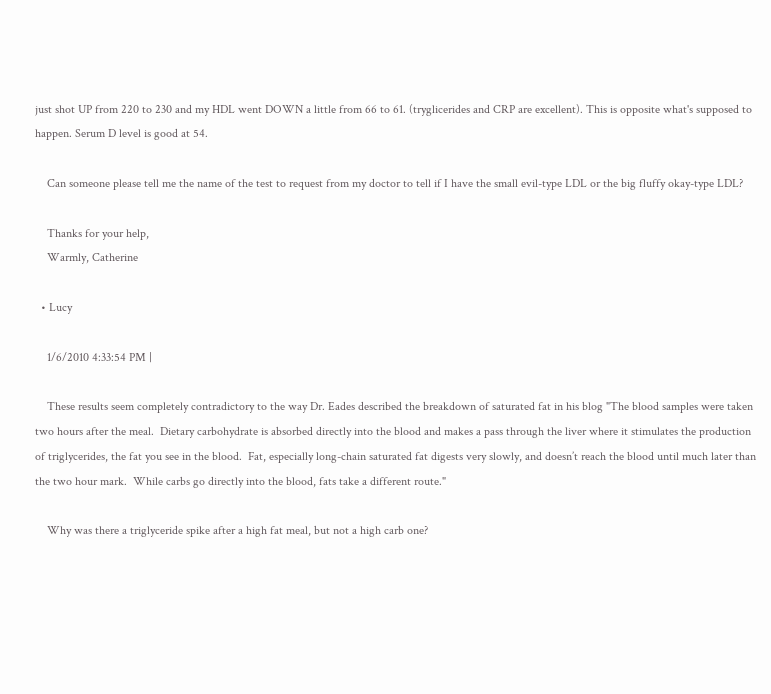just shot UP from 220 to 230 and my HDL went DOWN a little from 66 to 61. (tryglicerides and CRP are excellent). This is opposite what's supposed to happen. Serum D level is good at 54.

    Can someone please tell me the name of the test to request from my doctor to tell if I have the small evil-type LDL or the big fluffy okay-type LDL?

    Thanks for your help,
    Warmly, Catherine

  • Lucy

    1/6/2010 4:33:54 PM |

    These results seem completely contradictory to the way Dr. Eades described the breakdown of saturated fat in his blog "The blood samples were taken two hours after the meal.  Dietary carbohydrate is absorbed directly into the blood and makes a pass through the liver where it stimulates the production of triglycerides, the fat you see in the blood.  Fat, especially long-chain saturated fat digests very slowly, and doesn’t reach the blood until much later than the two hour mark.  While carbs go directly into the blood, fats take a different route."

    Why was there a triglyceride spike after a high fat meal, but not a high carb one?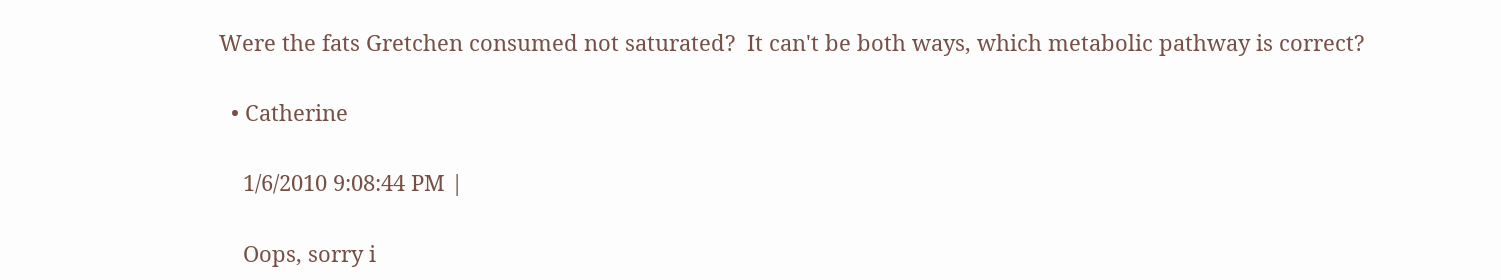Were the fats Gretchen consumed not saturated?  It can't be both ways, which metabolic pathway is correct?

  • Catherine

    1/6/2010 9:08:44 PM |

    Oops, sorry i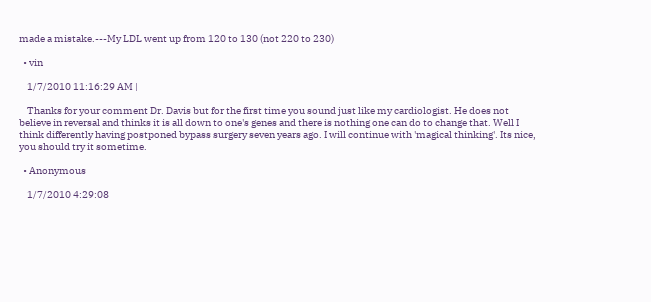made a mistake.---My LDL went up from 120 to 130 (not 220 to 230)

  • vin

    1/7/2010 11:16:29 AM |

    Thanks for your comment Dr. Davis but for the first time you sound just like my cardiologist. He does not believe in reversal and thinks it is all down to one's genes and there is nothing one can do to change that. Well I think differently having postponed bypass surgery seven years ago. I will continue with 'magical thinking'. Its nice, you should try it sometime.

  • Anonymous

    1/7/2010 4:29:08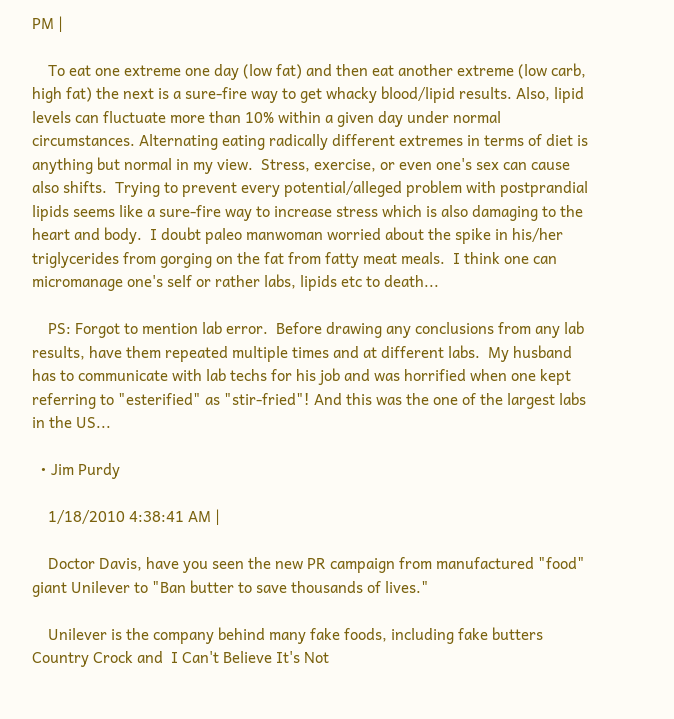PM |

    To eat one extreme one day (low fat) and then eat another extreme (low carb, high fat) the next is a sure-fire way to get whacky blood/lipid results. Also, lipid levels can fluctuate more than 10% within a given day under normal circumstances. Alternating eating radically different extremes in terms of diet is anything but normal in my view.  Stress, exercise, or even one's sex can cause also shifts.  Trying to prevent every potential/alleged problem with postprandial lipids seems like a sure-fire way to increase stress which is also damaging to the heart and body.  I doubt paleo manwoman worried about the spike in his/her triglycerides from gorging on the fat from fatty meat meals.  I think one can micromanage one's self or rather labs, lipids etc to death...

    PS: Forgot to mention lab error.  Before drawing any conclusions from any lab results, have them repeated multiple times and at different labs.  My husband has to communicate with lab techs for his job and was horrified when one kept referring to "esterified" as "stir-fried"! And this was the one of the largest labs in the US...

  • Jim Purdy

    1/18/2010 4:38:41 AM |

    Doctor Davis, have you seen the new PR campaign from manufactured "food" giant Unilever to "Ban butter to save thousands of lives."

    Unilever is the company behind many fake foods, including fake butters Country Crock and  I Can't Believe It's Not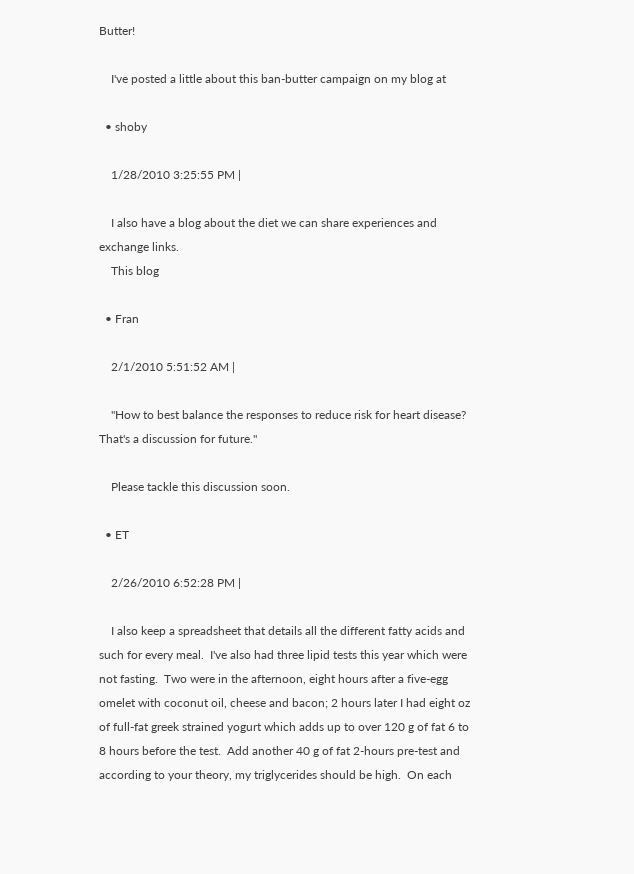Butter!

    I've posted a little about this ban-butter campaign on my blog at

  • shoby

    1/28/2010 3:25:55 PM |

    I also have a blog about the diet we can share experiences and exchange links.
    This blog

  • Fran

    2/1/2010 5:51:52 AM |

    "How to best balance the responses to reduce risk for heart disease? That's a discussion for future."

    Please tackle this discussion soon.

  • ET

    2/26/2010 6:52:28 PM |

    I also keep a spreadsheet that details all the different fatty acids and such for every meal.  I've also had three lipid tests this year which were not fasting.  Two were in the afternoon, eight hours after a five-egg omelet with coconut oil, cheese and bacon; 2 hours later I had eight oz of full-fat greek strained yogurt which adds up to over 120 g of fat 6 to 8 hours before the test.  Add another 40 g of fat 2-hours pre-test and according to your theory, my triglycerides should be high.  On each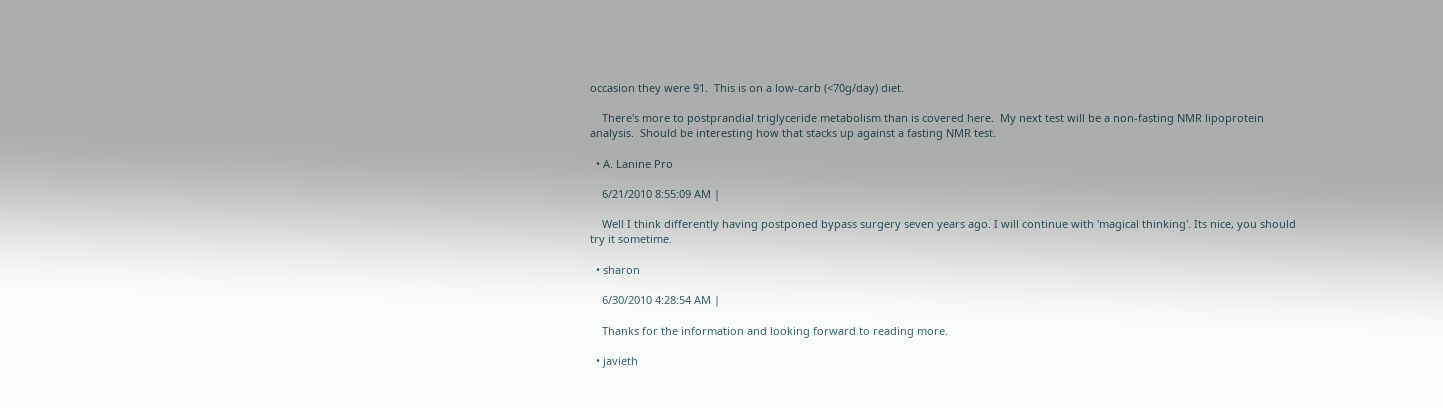occasion they were 91.  This is on a low-carb (<70g/day) diet.

    There's more to postprandial triglyceride metabolism than is covered here.  My next test will be a non-fasting NMR lipoprotein analysis.  Should be interesting how that stacks up against a fasting NMR test.

  • A. Lanine Pro

    6/21/2010 8:55:09 AM |

    Well I think differently having postponed bypass surgery seven years ago. I will continue with 'magical thinking'. Its nice, you should try it sometime.

  • sharon

    6/30/2010 4:28:54 AM |

    Thanks for the information and looking forward to reading more.

  • javieth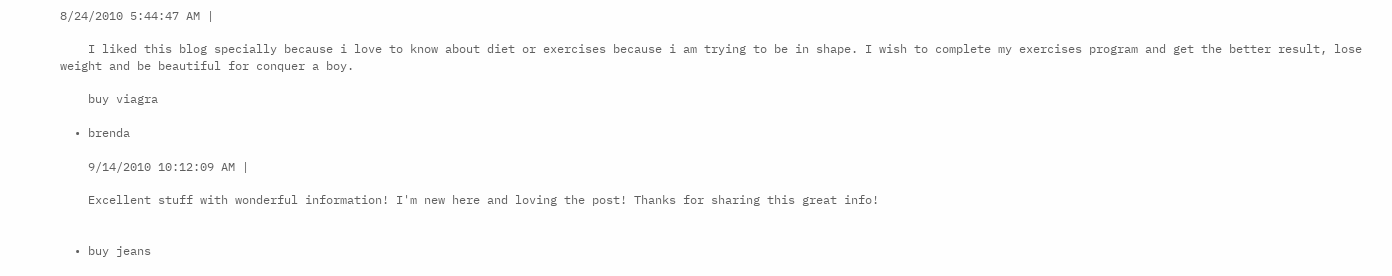8/24/2010 5:44:47 AM |

    I liked this blog specially because i love to know about diet or exercises because i am trying to be in shape. I wish to complete my exercises program and get the better result, lose weight and be beautiful for conquer a boy.

    buy viagra

  • brenda

    9/14/2010 10:12:09 AM |

    Excellent stuff with wonderful information! I'm new here and loving the post! Thanks for sharing this great info!


  • buy jeans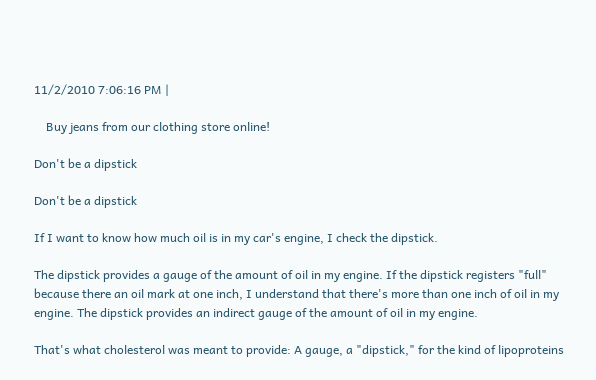11/2/2010 7:06:16 PM |

    Buy jeans from our clothing store online!

Don't be a dipstick

Don't be a dipstick

If I want to know how much oil is in my car's engine, I check the dipstick.

The dipstick provides a gauge of the amount of oil in my engine. If the dipstick registers "full" because there an oil mark at one inch, I understand that there's more than one inch of oil in my engine. The dipstick provides an indirect gauge of the amount of oil in my engine.

That's what cholesterol was meant to provide: A gauge, a "dipstick," for the kind of lipoproteins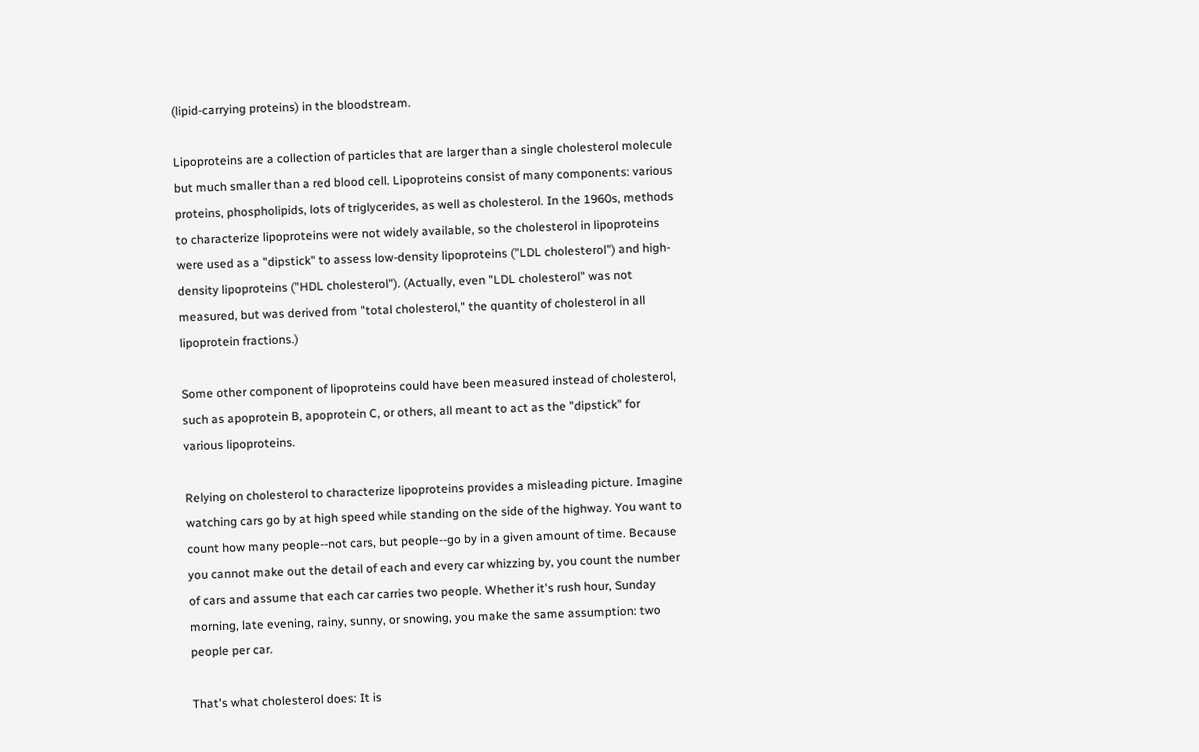(lipid-carrying proteins) in the bloodstream.

Lipoproteins are a collection of particles that are larger than a single cholesterol molecule but much smaller than a red blood cell. Lipoproteins consist of many components: various proteins, phospholipids, lots of triglycerides, as well as cholesterol. In the 1960s, methods to characterize lipoproteins were not widely available, so the cholesterol in lipoproteins were used as a "dipstick" to assess low-density lipoproteins ("LDL cholesterol") and high-density lipoproteins ("HDL cholesterol"). (Actually, even "LDL cholesterol" was not measured, but was derived from "total cholesterol," the quantity of cholesterol in all lipoprotein fractions.)

Some other component of lipoproteins could have been measured instead of cholesterol, such as apoprotein B, apoprotein C, or others, all meant to act as the "dipstick" for various lipoproteins.

Relying on cholesterol to characterize lipoproteins provides a misleading picture. Imagine watching cars go by at high speed while standing on the side of the highway. You want to count how many people--not cars, but people--go by in a given amount of time. Because you cannot make out the detail of each and every car whizzing by, you count the number of cars and assume that each car carries two people. Whether it's rush hour, Sunday morning, late evening, rainy, sunny, or snowing, you make the same assumption: two people per car.

That's what cholesterol does: It is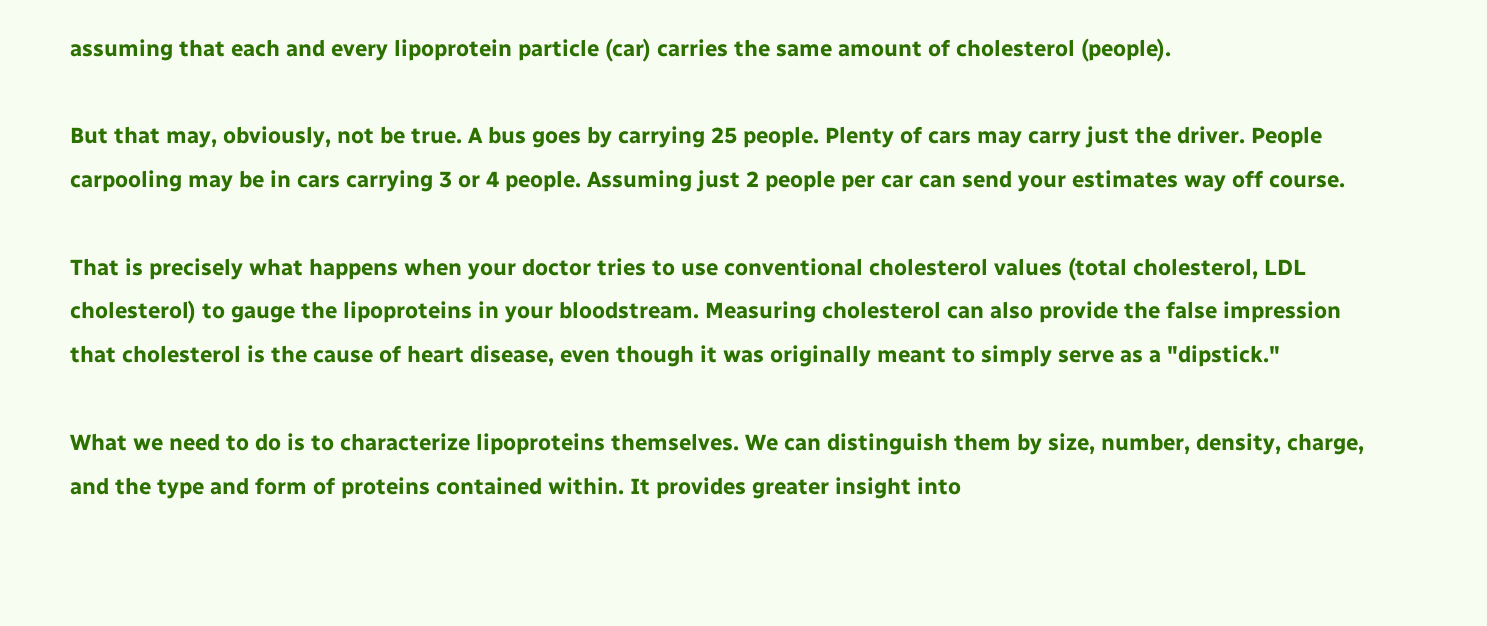assuming that each and every lipoprotein particle (car) carries the same amount of cholesterol (people).

But that may, obviously, not be true. A bus goes by carrying 25 people. Plenty of cars may carry just the driver. People carpooling may be in cars carrying 3 or 4 people. Assuming just 2 people per car can send your estimates way off course.

That is precisely what happens when your doctor tries to use conventional cholesterol values (total cholesterol, LDL cholesterol) to gauge the lipoproteins in your bloodstream. Measuring cholesterol can also provide the false impression that cholesterol is the cause of heart disease, even though it was originally meant to simply serve as a "dipstick."

What we need to do is to characterize lipoproteins themselves. We can distinguish them by size, number, density, charge, and the type and form of proteins contained within. It provides greater insight into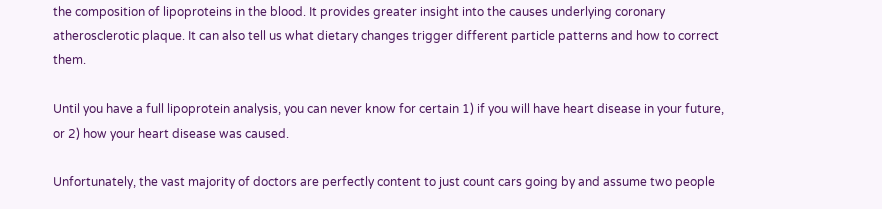the composition of lipoproteins in the blood. It provides greater insight into the causes underlying coronary atherosclerotic plaque. It can also tell us what dietary changes trigger different particle patterns and how to correct them.

Until you have a full lipoprotein analysis, you can never know for certain 1) if you will have heart disease in your future, or 2) how your heart disease was caused.

Unfortunately, the vast majority of doctors are perfectly content to just count cars going by and assume two people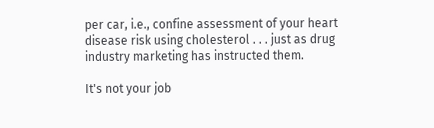per car, i.e., confine assessment of your heart disease risk using cholesterol . . . just as drug industry marketing has instructed them.

It's not your job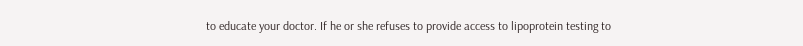to educate your doctor. If he or she refuses to provide access to lipoprotein testing to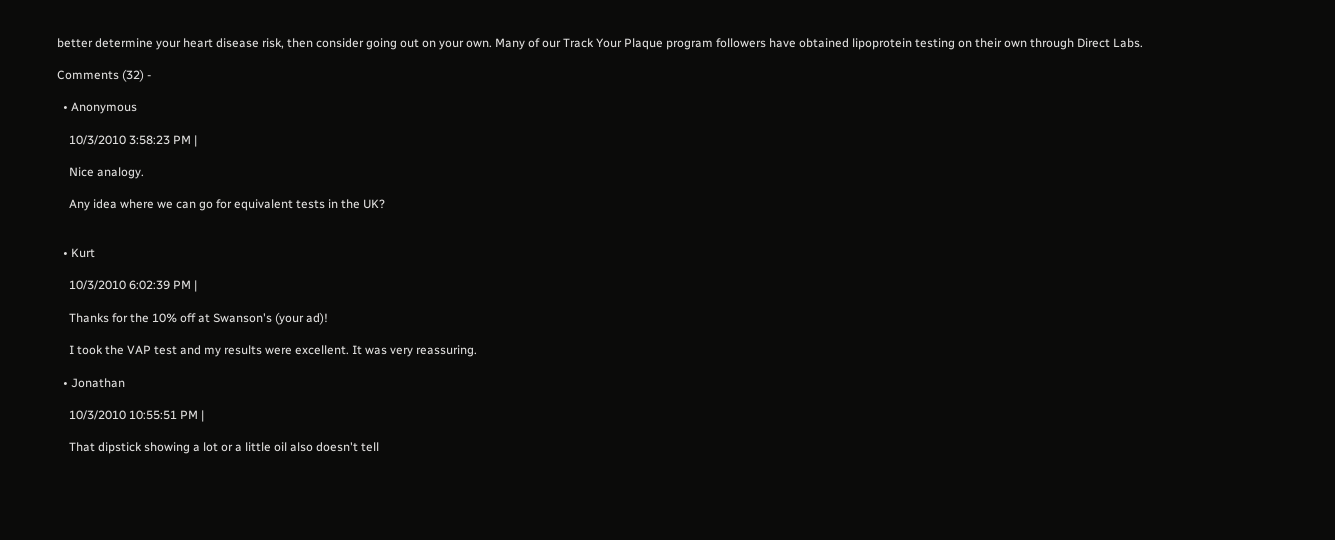better determine your heart disease risk, then consider going out on your own. Many of our Track Your Plaque program followers have obtained lipoprotein testing on their own through Direct Labs.

Comments (32) -

  • Anonymous

    10/3/2010 3:58:23 PM |

    Nice analogy.

    Any idea where we can go for equivalent tests in the UK?


  • Kurt

    10/3/2010 6:02:39 PM |

    Thanks for the 10% off at Swanson's (your ad)!

    I took the VAP test and my results were excellent. It was very reassuring.

  • Jonathan

    10/3/2010 10:55:51 PM |

    That dipstick showing a lot or a little oil also doesn't tell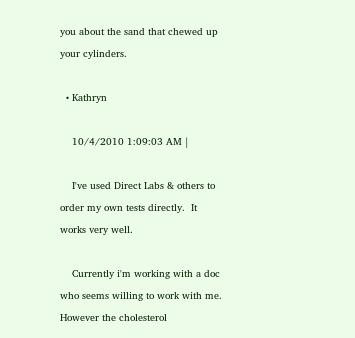you about the sand that chewed up your cylinders.

  • Kathryn

    10/4/2010 1:09:03 AM |

    I've used Direct Labs & others to order my own tests directly.  It works very well.

    Currently i'm working with a doc who seems willing to work with me.  However the cholesterol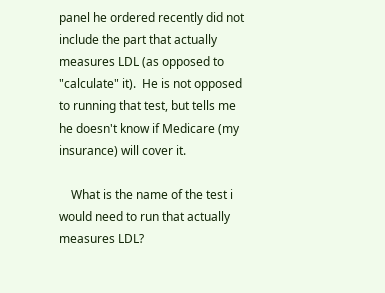panel he ordered recently did not include the part that actually measures LDL (as opposed to "calculate" it).  He is not opposed to running that test, but tells me he doesn't know if Medicare (my insurance) will cover it.

    What is the name of the test i would need to run that actually measures LDL?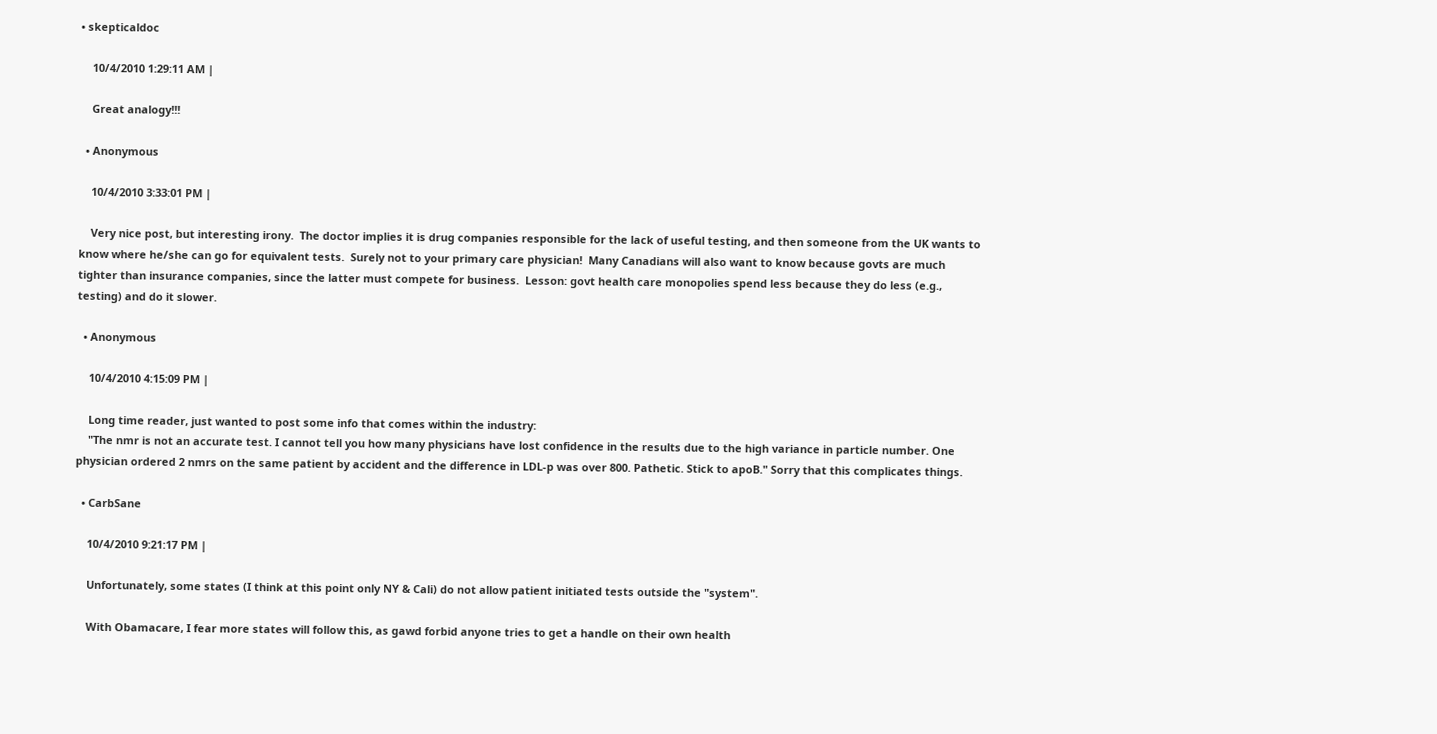• skepticaldoc

    10/4/2010 1:29:11 AM |

    Great analogy!!!

  • Anonymous

    10/4/2010 3:33:01 PM |

    Very nice post, but interesting irony.  The doctor implies it is drug companies responsible for the lack of useful testing, and then someone from the UK wants to know where he/she can go for equivalent tests.  Surely not to your primary care physician!  Many Canadians will also want to know because govts are much tighter than insurance companies, since the latter must compete for business.  Lesson: govt health care monopolies spend less because they do less (e.g., testing) and do it slower.

  • Anonymous

    10/4/2010 4:15:09 PM |

    Long time reader, just wanted to post some info that comes within the industry:
    "The nmr is not an accurate test. I cannot tell you how many physicians have lost confidence in the results due to the high variance in particle number. One physician ordered 2 nmrs on the same patient by accident and the difference in LDL-p was over 800. Pathetic. Stick to apoB." Sorry that this complicates things.

  • CarbSane

    10/4/2010 9:21:17 PM |

    Unfortunately, some states (I think at this point only NY & Cali) do not allow patient initiated tests outside the "system".

    With Obamacare, I fear more states will follow this, as gawd forbid anyone tries to get a handle on their own health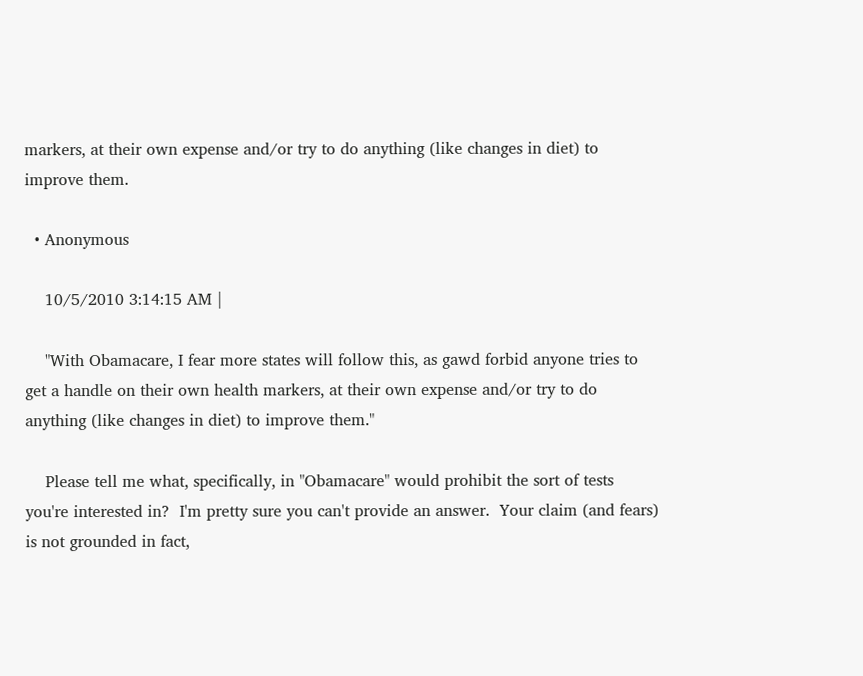markers, at their own expense and/or try to do anything (like changes in diet) to improve them.

  • Anonymous

    10/5/2010 3:14:15 AM |

    "With Obamacare, I fear more states will follow this, as gawd forbid anyone tries to get a handle on their own health markers, at their own expense and/or try to do anything (like changes in diet) to improve them."

    Please tell me what, specifically, in "Obamacare" would prohibit the sort of tests you're interested in?  I'm pretty sure you can't provide an answer.  Your claim (and fears) is not grounded in fact,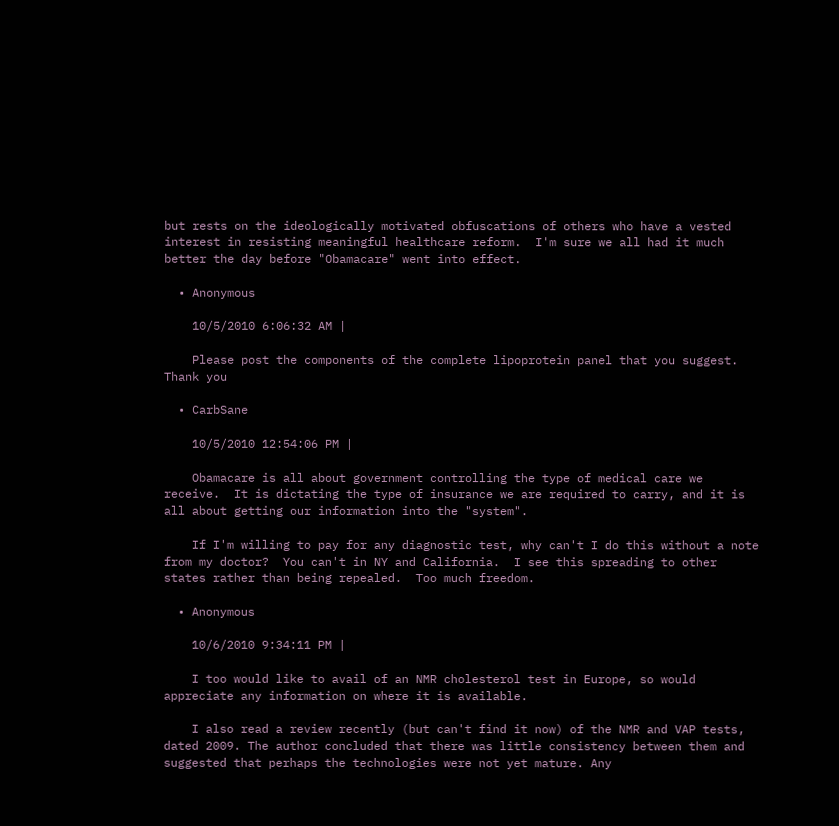but rests on the ideologically motivated obfuscations of others who have a vested interest in resisting meaningful healthcare reform.  I'm sure we all had it much better the day before "Obamacare" went into effect.

  • Anonymous

    10/5/2010 6:06:32 AM |

    Please post the components of the complete lipoprotein panel that you suggest.  Thank you

  • CarbSane

    10/5/2010 12:54:06 PM |

    Obamacare is all about government controlling the type of medical care we receive.  It is dictating the type of insurance we are required to carry, and it is all about getting our information into the "system".

    If I'm willing to pay for any diagnostic test, why can't I do this without a note from my doctor?  You can't in NY and California.  I see this spreading to other states rather than being repealed.  Too much freedom.

  • Anonymous

    10/6/2010 9:34:11 PM |

    I too would like to avail of an NMR cholesterol test in Europe, so would appreciate any information on where it is available.

    I also read a review recently (but can't find it now) of the NMR and VAP tests, dated 2009. The author concluded that there was little consistency between them and suggested that perhaps the technologies were not yet mature. Any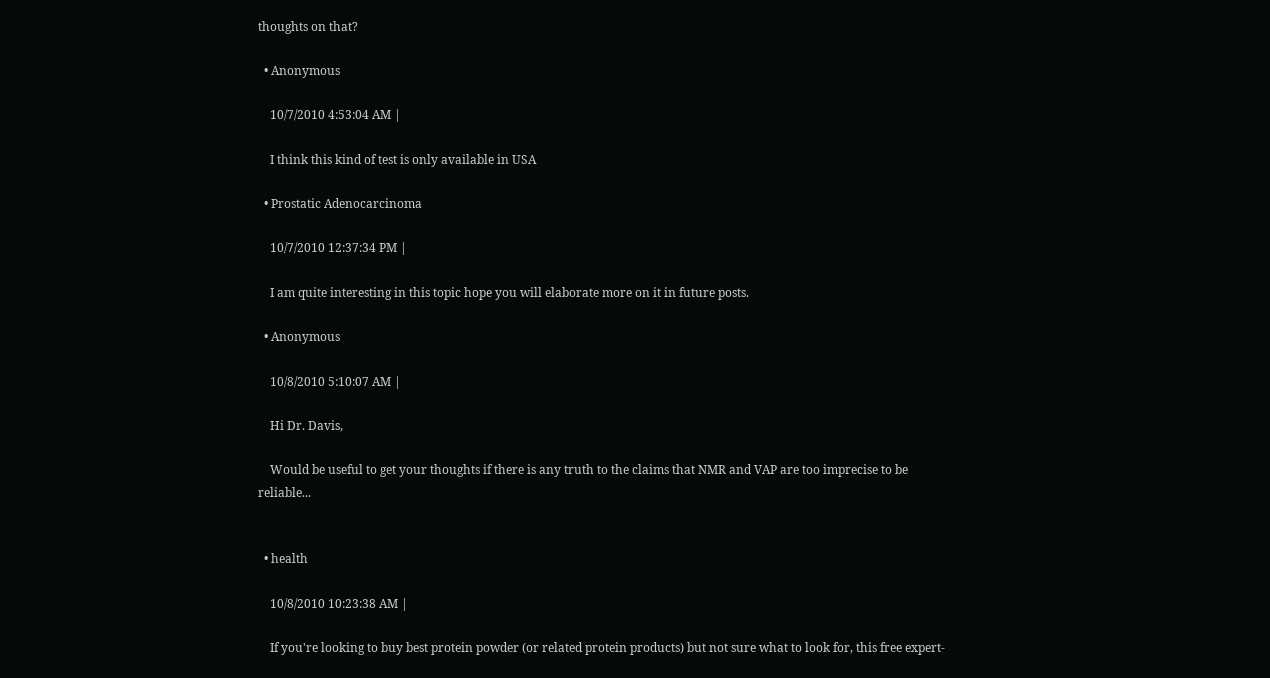thoughts on that?

  • Anonymous

    10/7/2010 4:53:04 AM |

    I think this kind of test is only available in USA

  • Prostatic Adenocarcinoma

    10/7/2010 12:37:34 PM |

    I am quite interesting in this topic hope you will elaborate more on it in future posts.

  • Anonymous

    10/8/2010 5:10:07 AM |

    Hi Dr. Davis,

    Would be useful to get your thoughts if there is any truth to the claims that NMR and VAP are too imprecise to be reliable...


  • health

    10/8/2010 10:23:38 AM |

    If you're looking to buy best protein powder (or related protein products) but not sure what to look for, this free expert-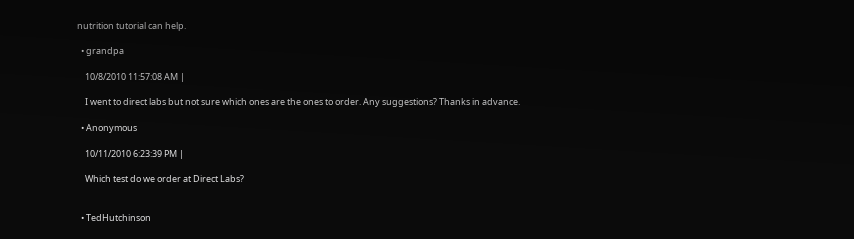nutrition tutorial can help.

  • grandpa

    10/8/2010 11:57:08 AM |

    I went to direct labs but not sure which ones are the ones to order. Any suggestions? Thanks in advance.

  • Anonymous

    10/11/2010 6:23:39 PM |

    Which test do we order at Direct Labs?


  • TedHutchinson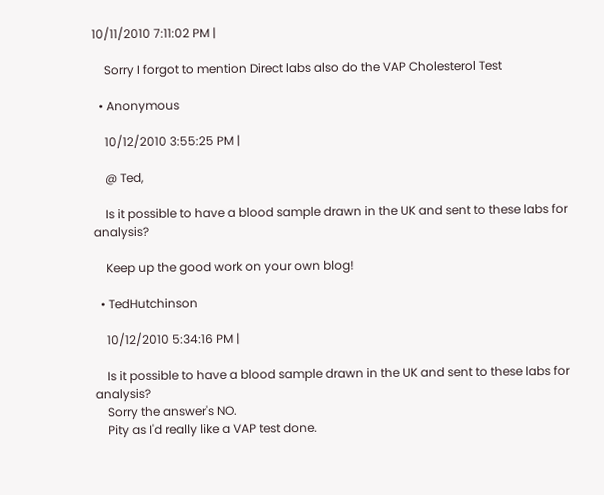10/11/2010 7:11:02 PM |

    Sorry I forgot to mention Direct labs also do the VAP Cholesterol Test

  • Anonymous

    10/12/2010 3:55:25 PM |

    @ Ted,

    Is it possible to have a blood sample drawn in the UK and sent to these labs for analysis?

    Keep up the good work on your own blog!

  • TedHutchinson

    10/12/2010 5:34:16 PM |

    Is it possible to have a blood sample drawn in the UK and sent to these labs for analysis?
    Sorry the answer's NO.
    Pity as I'd really like a VAP test done.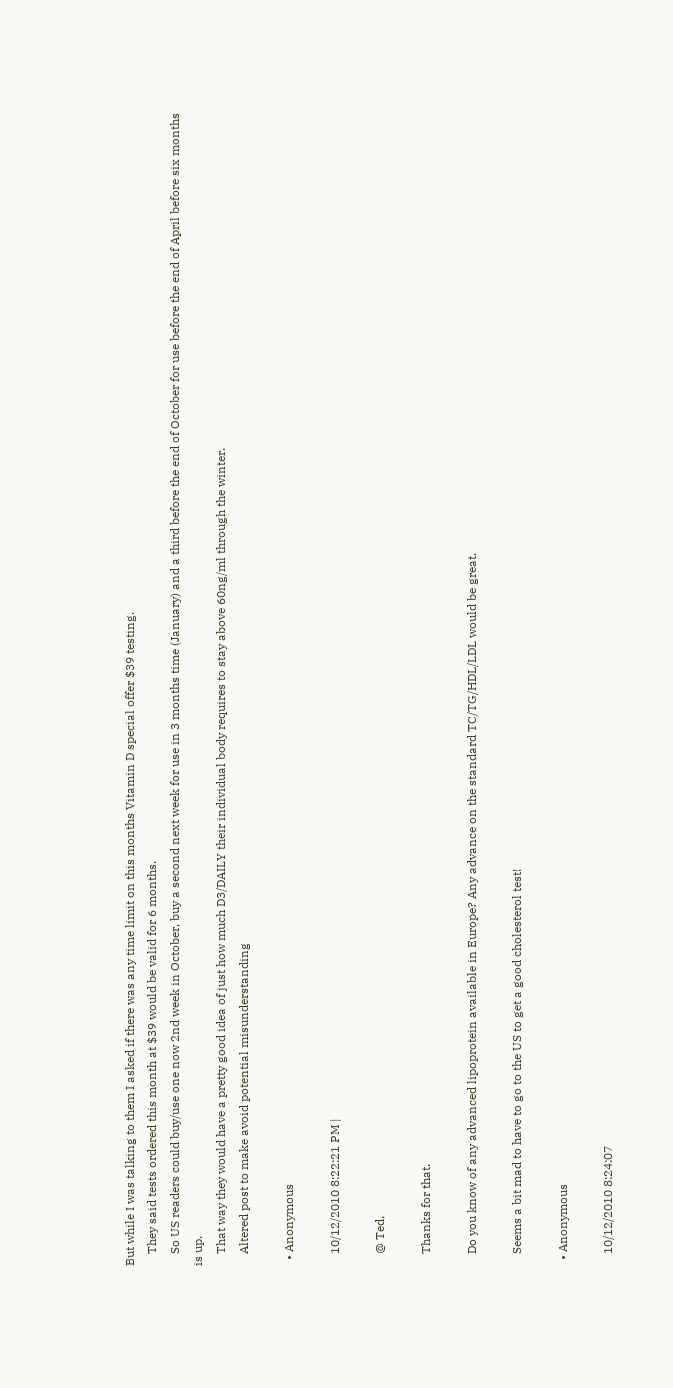But while I was talking to them I asked if there was any time limit on this months Vitamin D special offer $39 testing.
    They said tests ordered this month at $39 would be valid for 6 months.
    So US readers could buy/use one now 2nd week in October, buy a second next week for use in 3 months time (January) and a third before the end of October for use before the end of April before six months is up.
    That way they would have a pretty good idea of just how much D3/DAILY their individual body requires to stay above 60ng/ml through the winter.
    Altered post to make avoid potential misunderstanding

  • Anonymous

    10/12/2010 8:22:21 PM |

    @ Ted,

    Thanks for that.

    Do you know of any advanced lipoprotein available in Europe? Any advance on the standard TC/TG/HDL/LDL would be great.

    Seems a bit mad to have to go to the US to get a good cholesterol test!

  • Anonymous

    10/12/2010 8:24:07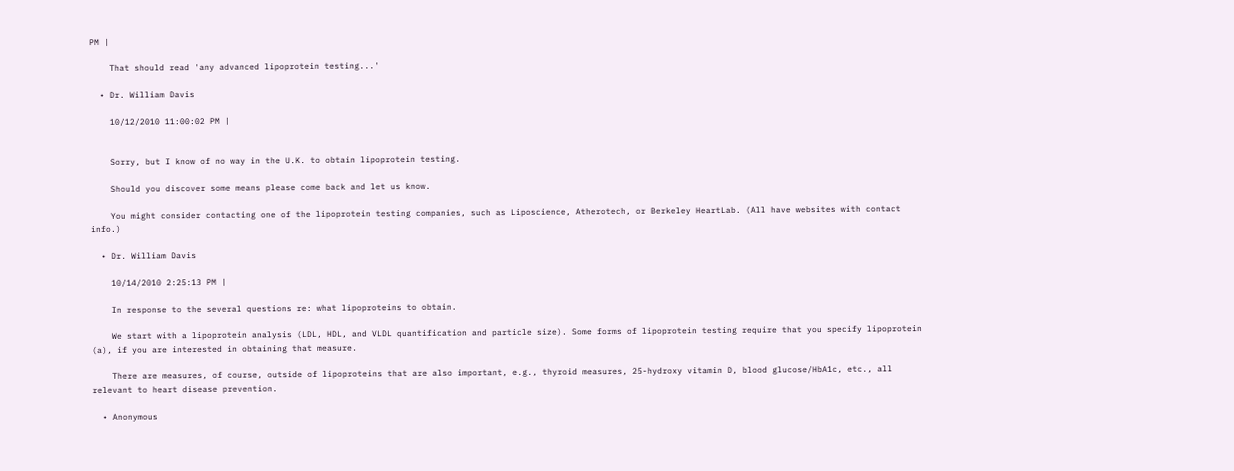PM |

    That should read 'any advanced lipoprotein testing...'

  • Dr. William Davis

    10/12/2010 11:00:02 PM |


    Sorry, but I know of no way in the U.K. to obtain lipoprotein testing.

    Should you discover some means please come back and let us know.

    You might consider contacting one of the lipoprotein testing companies, such as Liposcience, Atherotech, or Berkeley HeartLab. (All have websites with contact info.)

  • Dr. William Davis

    10/14/2010 2:25:13 PM |

    In response to the several questions re: what lipoproteins to obtain.

    We start with a lipoprotein analysis (LDL, HDL, and VLDL quantification and particle size). Some forms of lipoprotein testing require that you specify lipoprotein (a), if you are interested in obtaining that measure.

    There are measures, of course, outside of lipoproteins that are also important, e.g., thyroid measures, 25-hydroxy vitamin D, blood glucose/HbA1c, etc., all relevant to heart disease prevention.

  • Anonymous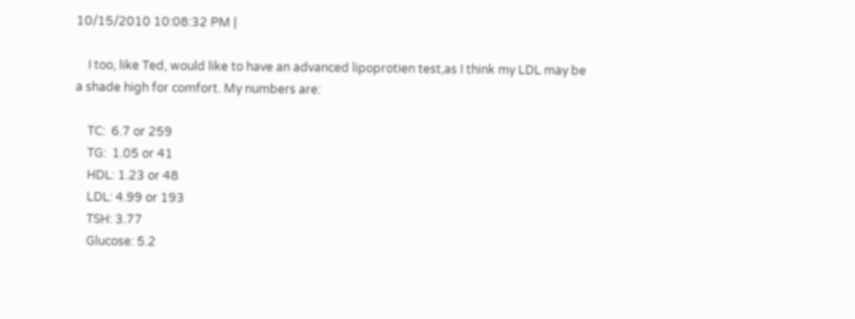10/15/2010 10:08:32 PM |

    I too, like Ted, would like to have an advanced lipoprotien test,as I think my LDL may be a shade high for comfort. My numbers are:

    TC:  6.7 or 259
    TG:  1.05 or 41
    HDL: 1.23 or 48
    LDL: 4.99 or 193
    TSH: 3.77
    Glucose: 5.2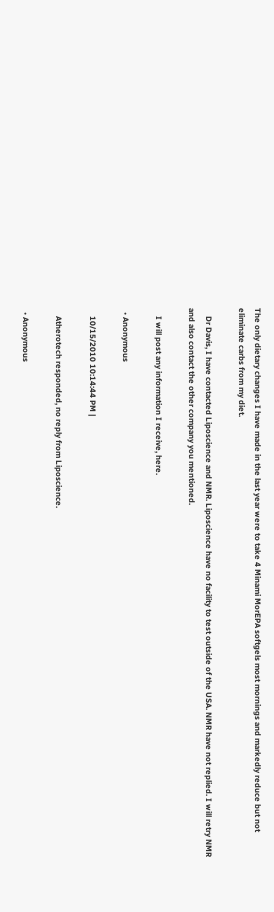The only dietary changes I have made in the last year were to take 4 Minami MorEPA softgels most mornings and markedly reduce but not eliminate carbs from my diet.

    Dr Davis, I have contacted Liposcience and NMR. Liposcience have no facility to test outside of the USA. NMR have not replied. I will retry NMR and also contact the other company you mentioned.

    I will post any information I receive, here.

  • Anonymous

    10/15/2010 10:14:44 PM |

    Atherotech responded, no reply from Liposcience.

  • Anonymous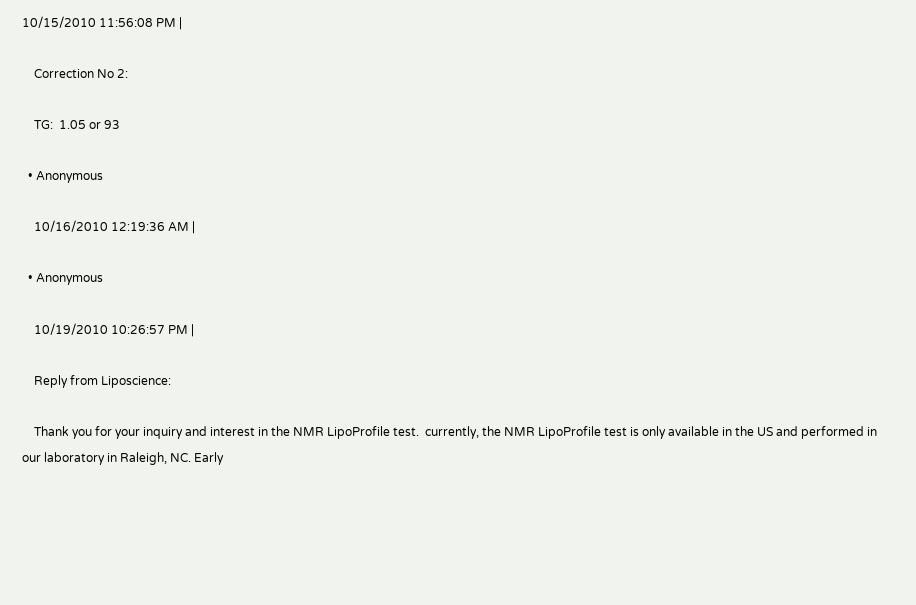10/15/2010 11:56:08 PM |

    Correction No 2:

    TG:  1.05 or 93

  • Anonymous

    10/16/2010 12:19:36 AM |

  • Anonymous

    10/19/2010 10:26:57 PM |

    Reply from Liposcience:

    Thank you for your inquiry and interest in the NMR LipoProfile test.  currently, the NMR LipoProfile test is only available in the US and performed in our laboratory in Raleigh, NC. Early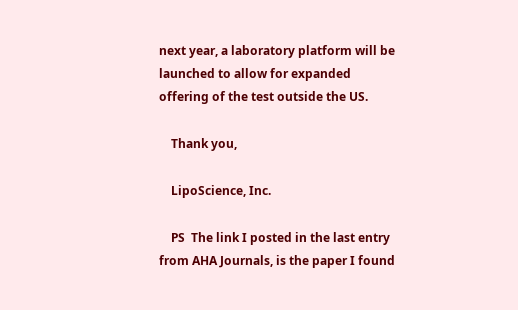next year, a laboratory platform will be launched to allow for expanded offering of the test outside the US.

    Thank you,

    LipoScience, Inc.

    PS  The link I posted in the last entry from AHA Journals, is the paper I found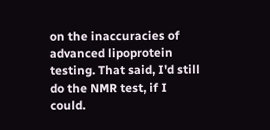on the inaccuracies of advanced lipoprotein testing. That said, I'd still do the NMR test, if I could.